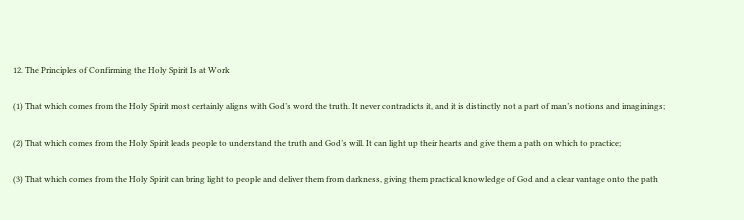12. The Principles of Confirming the Holy Spirit Is at Work

(1) That which comes from the Holy Spirit most certainly aligns with God’s word the truth. It never contradicts it, and it is distinctly not a part of man’s notions and imaginings;

(2) That which comes from the Holy Spirit leads people to understand the truth and God’s will. It can light up their hearts and give them a path on which to practice;

(3) That which comes from the Holy Spirit can bring light to people and deliver them from darkness, giving them practical knowledge of God and a clear vantage onto the path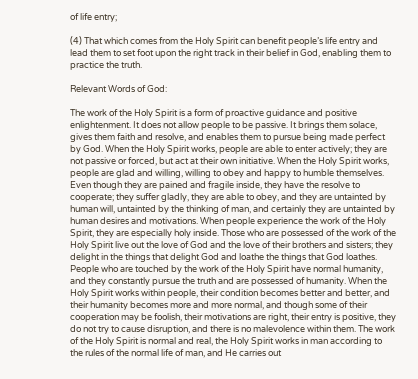of life entry;

(4) That which comes from the Holy Spirit can benefit people’s life entry and lead them to set foot upon the right track in their belief in God, enabling them to practice the truth.

Relevant Words of God:

The work of the Holy Spirit is a form of proactive guidance and positive enlightenment. It does not allow people to be passive. It brings them solace, gives them faith and resolve, and enables them to pursue being made perfect by God. When the Holy Spirit works, people are able to enter actively; they are not passive or forced, but act at their own initiative. When the Holy Spirit works, people are glad and willing, willing to obey and happy to humble themselves. Even though they are pained and fragile inside, they have the resolve to cooperate; they suffer gladly, they are able to obey, and they are untainted by human will, untainted by the thinking of man, and certainly they are untainted by human desires and motivations. When people experience the work of the Holy Spirit, they are especially holy inside. Those who are possessed of the work of the Holy Spirit live out the love of God and the love of their brothers and sisters; they delight in the things that delight God and loathe the things that God loathes. People who are touched by the work of the Holy Spirit have normal humanity, and they constantly pursue the truth and are possessed of humanity. When the Holy Spirit works within people, their condition becomes better and better, and their humanity becomes more and more normal, and though some of their cooperation may be foolish, their motivations are right, their entry is positive, they do not try to cause disruption, and there is no malevolence within them. The work of the Holy Spirit is normal and real, the Holy Spirit works in man according to the rules of the normal life of man, and He carries out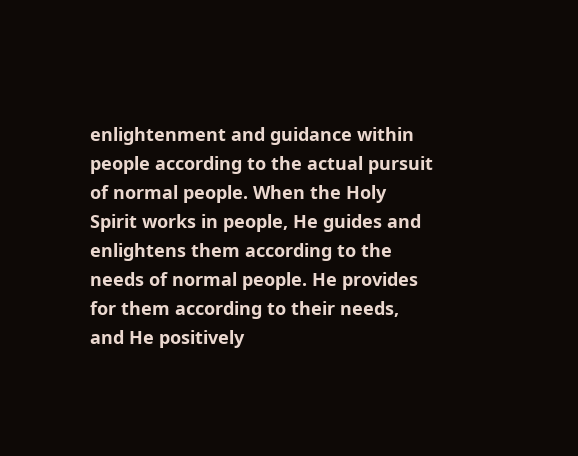enlightenment and guidance within people according to the actual pursuit of normal people. When the Holy Spirit works in people, He guides and enlightens them according to the needs of normal people. He provides for them according to their needs, and He positively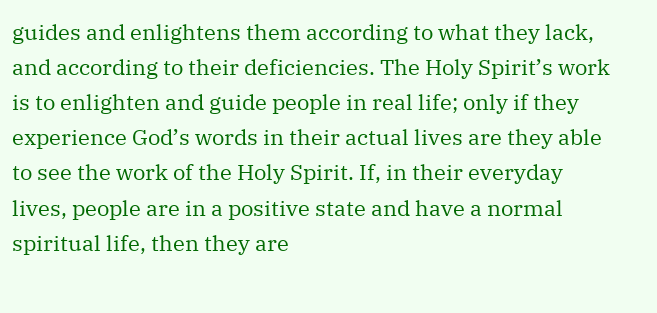guides and enlightens them according to what they lack, and according to their deficiencies. The Holy Spirit’s work is to enlighten and guide people in real life; only if they experience God’s words in their actual lives are they able to see the work of the Holy Spirit. If, in their everyday lives, people are in a positive state and have a normal spiritual life, then they are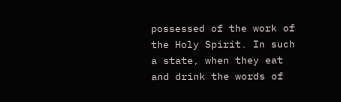possessed of the work of the Holy Spirit. In such a state, when they eat and drink the words of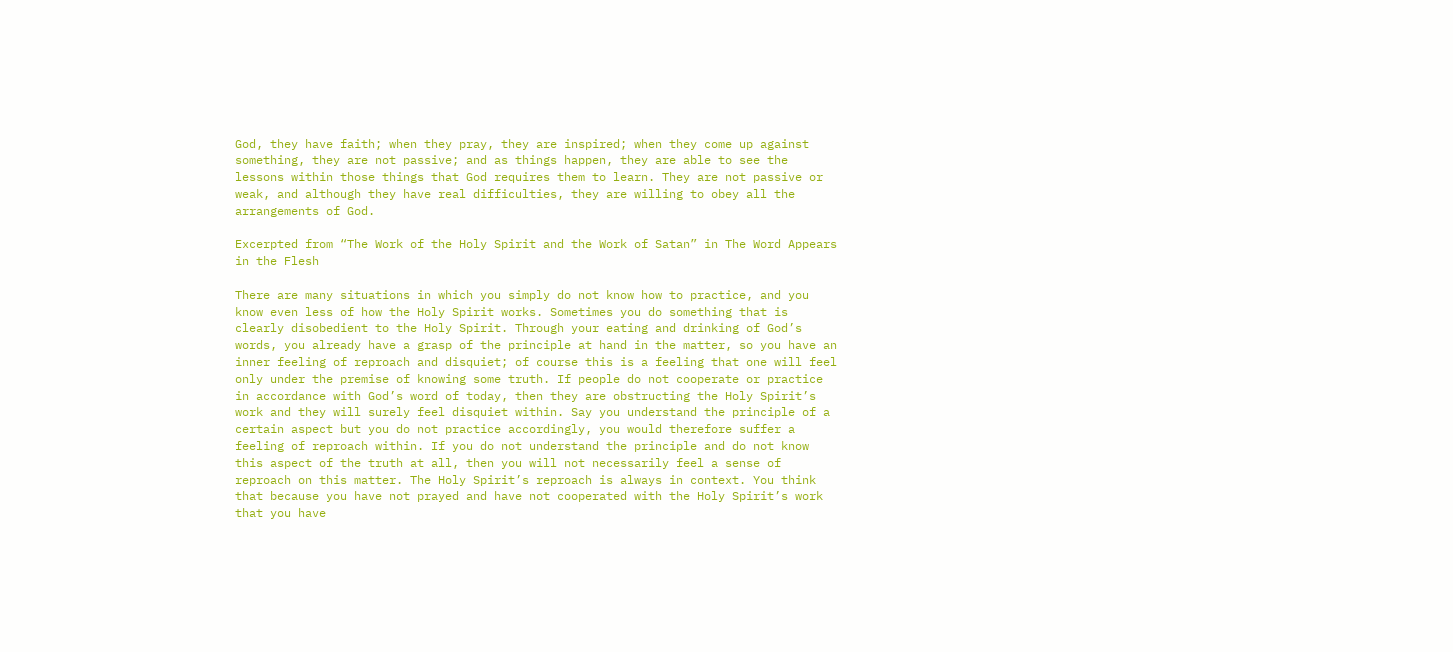God, they have faith; when they pray, they are inspired; when they come up against something, they are not passive; and as things happen, they are able to see the lessons within those things that God requires them to learn. They are not passive or weak, and although they have real difficulties, they are willing to obey all the arrangements of God.

Excerpted from “The Work of the Holy Spirit and the Work of Satan” in The Word Appears in the Flesh

There are many situations in which you simply do not know how to practice, and you know even less of how the Holy Spirit works. Sometimes you do something that is clearly disobedient to the Holy Spirit. Through your eating and drinking of God’s words, you already have a grasp of the principle at hand in the matter, so you have an inner feeling of reproach and disquiet; of course this is a feeling that one will feel only under the premise of knowing some truth. If people do not cooperate or practice in accordance with God’s word of today, then they are obstructing the Holy Spirit’s work and they will surely feel disquiet within. Say you understand the principle of a certain aspect but you do not practice accordingly, you would therefore suffer a feeling of reproach within. If you do not understand the principle and do not know this aspect of the truth at all, then you will not necessarily feel a sense of reproach on this matter. The Holy Spirit’s reproach is always in context. You think that because you have not prayed and have not cooperated with the Holy Spirit’s work that you have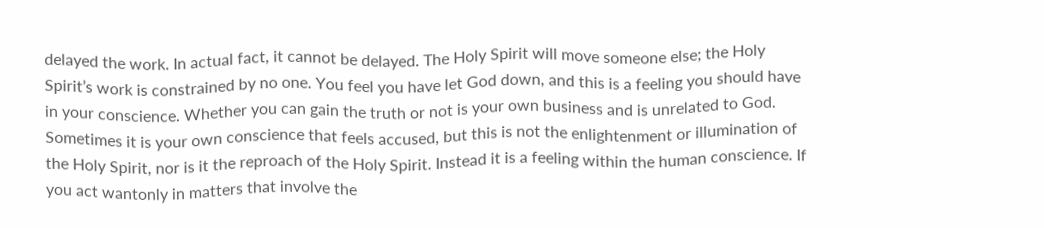delayed the work. In actual fact, it cannot be delayed. The Holy Spirit will move someone else; the Holy Spirit’s work is constrained by no one. You feel you have let God down, and this is a feeling you should have in your conscience. Whether you can gain the truth or not is your own business and is unrelated to God. Sometimes it is your own conscience that feels accused, but this is not the enlightenment or illumination of the Holy Spirit, nor is it the reproach of the Holy Spirit. Instead it is a feeling within the human conscience. If you act wantonly in matters that involve the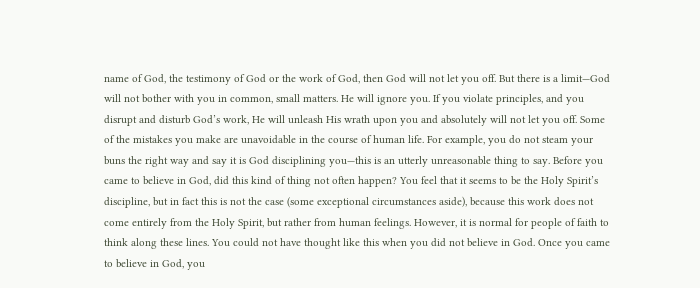name of God, the testimony of God or the work of God, then God will not let you off. But there is a limit—God will not bother with you in common, small matters. He will ignore you. If you violate principles, and you disrupt and disturb God’s work, He will unleash His wrath upon you and absolutely will not let you off. Some of the mistakes you make are unavoidable in the course of human life. For example, you do not steam your buns the right way and say it is God disciplining you—this is an utterly unreasonable thing to say. Before you came to believe in God, did this kind of thing not often happen? You feel that it seems to be the Holy Spirit’s discipline, but in fact this is not the case (some exceptional circumstances aside), because this work does not come entirely from the Holy Spirit, but rather from human feelings. However, it is normal for people of faith to think along these lines. You could not have thought like this when you did not believe in God. Once you came to believe in God, you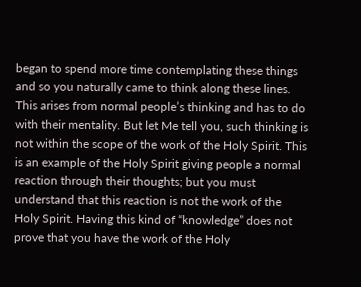began to spend more time contemplating these things and so you naturally came to think along these lines. This arises from normal people’s thinking and has to do with their mentality. But let Me tell you, such thinking is not within the scope of the work of the Holy Spirit. This is an example of the Holy Spirit giving people a normal reaction through their thoughts; but you must understand that this reaction is not the work of the Holy Spirit. Having this kind of “knowledge” does not prove that you have the work of the Holy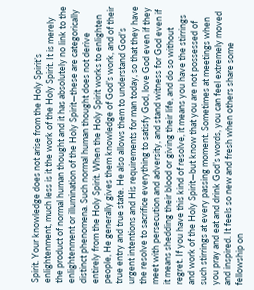Spirit. Your knowledge does not arise from the Holy Spirit’s enlightenment, much less is it the work of the Holy Spirit. It is merely the product of normal human thought and it has absolutely no link to the enlightenment or illumination of the Holy Spirit—these are categorically distinct phenomena. Such normal human thought does not derive entirely from the Holy Spirit. When the Holy Spirit works to enlighten people, He generally gives them knowledge of God’s work, and of their true entry and true state. He also allows them to understand God’s urgent intentions and His requirements for man today, so that they have the resolve to sacrifice everything to satisfy God, love God even if they meet with persecution and adversity, and stand witness for God even if it means shedding their blood or giving their life, and do so without regret. If you have this kind of resolve, it means you have the stirrings and work of the Holy Spirit—but know that you are not possessed of such stirrings at every passing moment. Sometimes at meetings when you pray and eat and drink God’s words, you can feel extremely moved and inspired. It feels so new and fresh when others share some fellowship on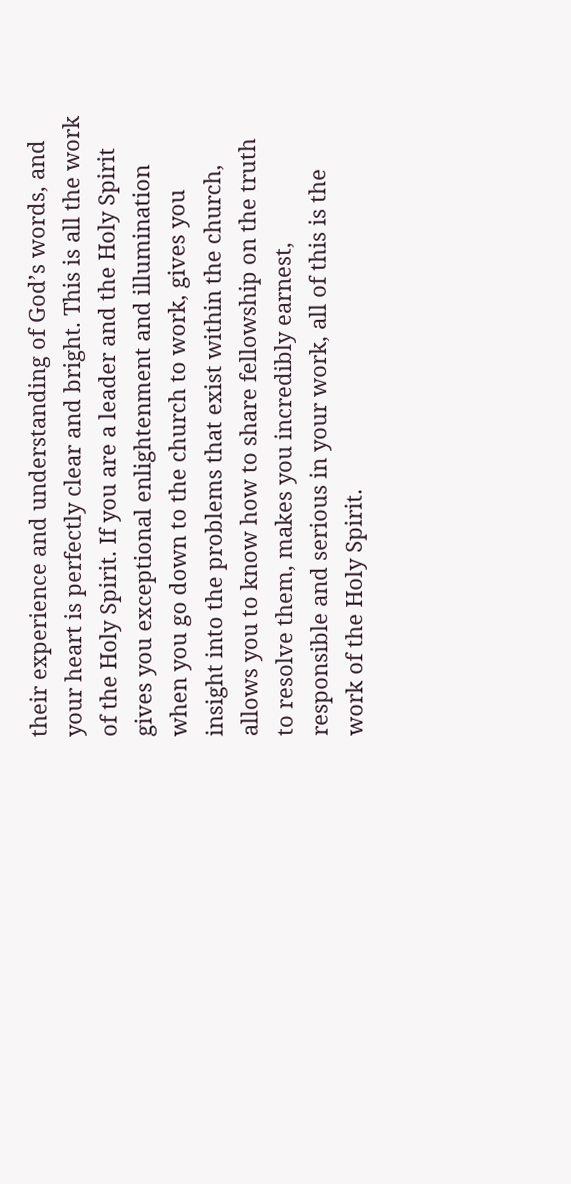their experience and understanding of God’s words, and your heart is perfectly clear and bright. This is all the work of the Holy Spirit. If you are a leader and the Holy Spirit gives you exceptional enlightenment and illumination when you go down to the church to work, gives you insight into the problems that exist within the church, allows you to know how to share fellowship on the truth to resolve them, makes you incredibly earnest, responsible and serious in your work, all of this is the work of the Holy Spirit.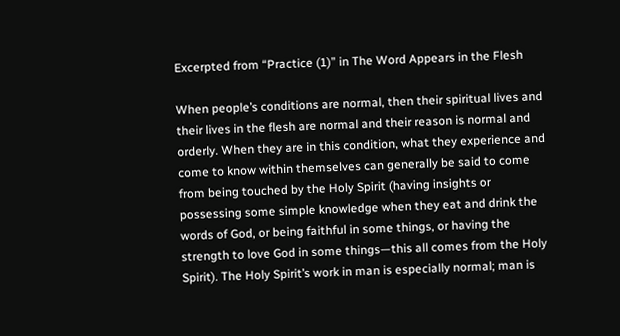Excerpted from “Practice (1)” in The Word Appears in the Flesh

When people’s conditions are normal, then their spiritual lives and their lives in the flesh are normal and their reason is normal and orderly. When they are in this condition, what they experience and come to know within themselves can generally be said to come from being touched by the Holy Spirit (having insights or possessing some simple knowledge when they eat and drink the words of God, or being faithful in some things, or having the strength to love God in some things—this all comes from the Holy Spirit). The Holy Spirit’s work in man is especially normal; man is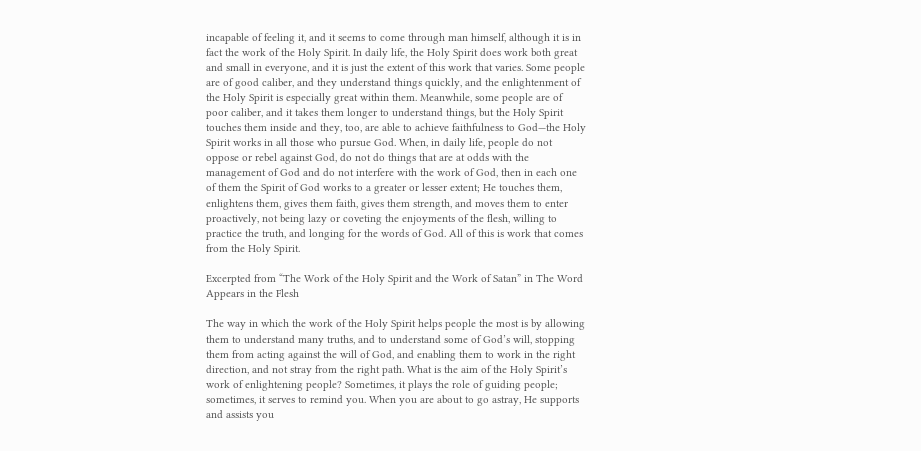incapable of feeling it, and it seems to come through man himself, although it is in fact the work of the Holy Spirit. In daily life, the Holy Spirit does work both great and small in everyone, and it is just the extent of this work that varies. Some people are of good caliber, and they understand things quickly, and the enlightenment of the Holy Spirit is especially great within them. Meanwhile, some people are of poor caliber, and it takes them longer to understand things, but the Holy Spirit touches them inside and they, too, are able to achieve faithfulness to God—the Holy Spirit works in all those who pursue God. When, in daily life, people do not oppose or rebel against God, do not do things that are at odds with the management of God and do not interfere with the work of God, then in each one of them the Spirit of God works to a greater or lesser extent; He touches them, enlightens them, gives them faith, gives them strength, and moves them to enter proactively, not being lazy or coveting the enjoyments of the flesh, willing to practice the truth, and longing for the words of God. All of this is work that comes from the Holy Spirit.

Excerpted from “The Work of the Holy Spirit and the Work of Satan” in The Word Appears in the Flesh

The way in which the work of the Holy Spirit helps people the most is by allowing them to understand many truths, and to understand some of God’s will, stopping them from acting against the will of God, and enabling them to work in the right direction, and not stray from the right path. What is the aim of the Holy Spirit’s work of enlightening people? Sometimes, it plays the role of guiding people; sometimes, it serves to remind you. When you are about to go astray, He supports and assists you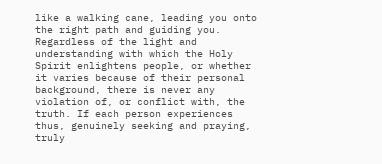like a walking cane, leading you onto the right path and guiding you. Regardless of the light and understanding with which the Holy Spirit enlightens people, or whether it varies because of their personal background, there is never any violation of, or conflict with, the truth. If each person experiences thus, genuinely seeking and praying, truly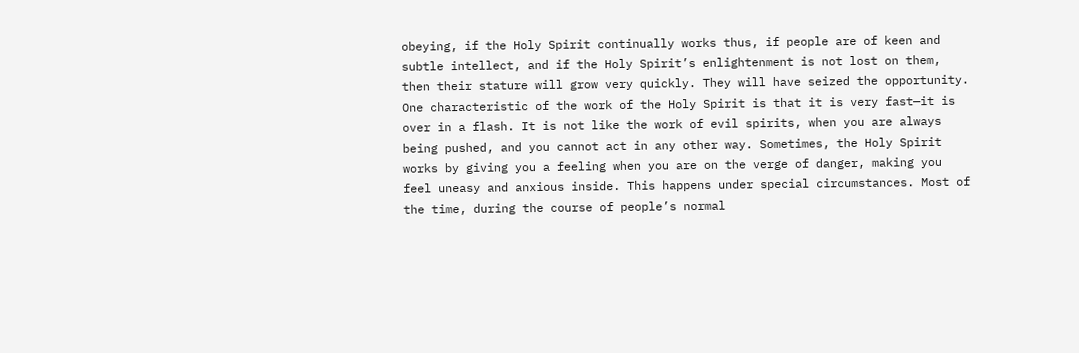obeying, if the Holy Spirit continually works thus, if people are of keen and subtle intellect, and if the Holy Spirit’s enlightenment is not lost on them, then their stature will grow very quickly. They will have seized the opportunity. One characteristic of the work of the Holy Spirit is that it is very fast—it is over in a flash. It is not like the work of evil spirits, when you are always being pushed, and you cannot act in any other way. Sometimes, the Holy Spirit works by giving you a feeling when you are on the verge of danger, making you feel uneasy and anxious inside. This happens under special circumstances. Most of the time, during the course of people’s normal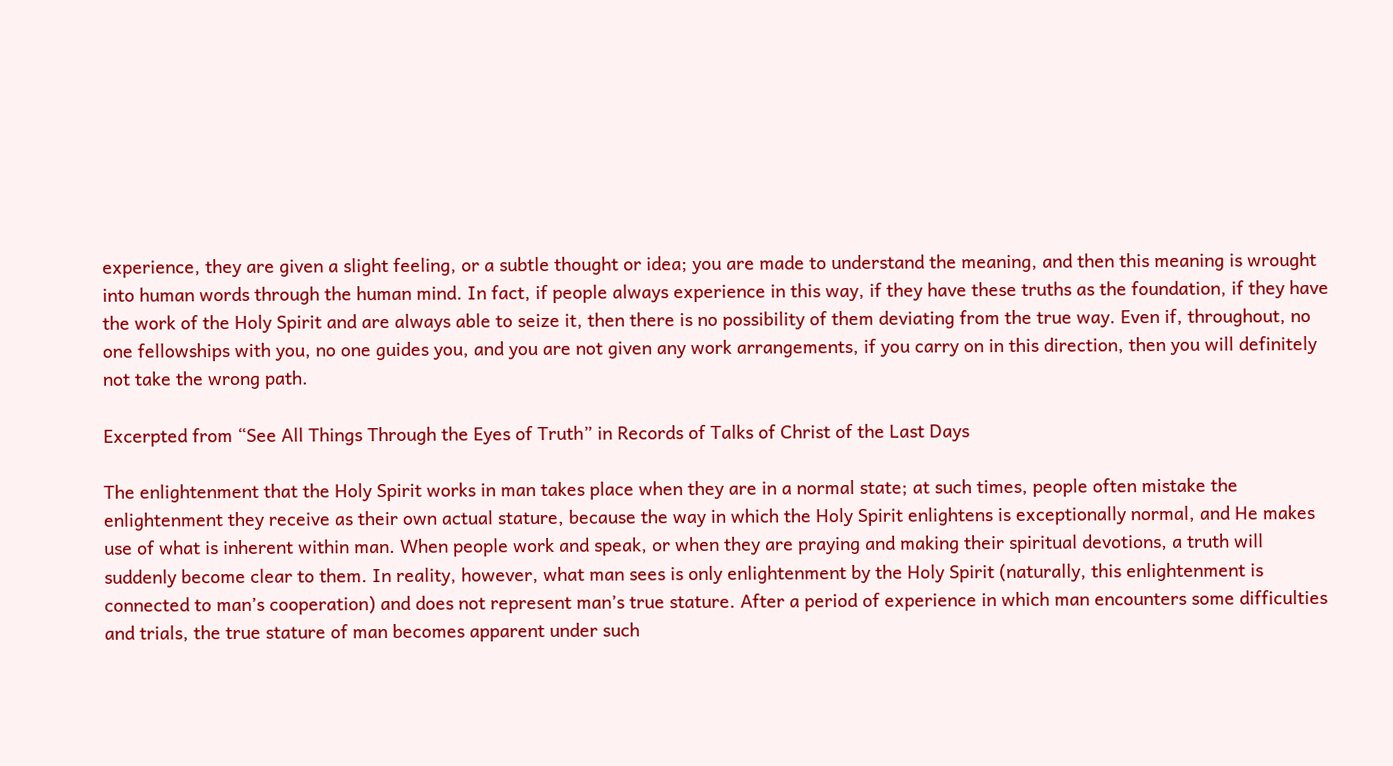experience, they are given a slight feeling, or a subtle thought or idea; you are made to understand the meaning, and then this meaning is wrought into human words through the human mind. In fact, if people always experience in this way, if they have these truths as the foundation, if they have the work of the Holy Spirit and are always able to seize it, then there is no possibility of them deviating from the true way. Even if, throughout, no one fellowships with you, no one guides you, and you are not given any work arrangements, if you carry on in this direction, then you will definitely not take the wrong path.

Excerpted from “See All Things Through the Eyes of Truth” in Records of Talks of Christ of the Last Days

The enlightenment that the Holy Spirit works in man takes place when they are in a normal state; at such times, people often mistake the enlightenment they receive as their own actual stature, because the way in which the Holy Spirit enlightens is exceptionally normal, and He makes use of what is inherent within man. When people work and speak, or when they are praying and making their spiritual devotions, a truth will suddenly become clear to them. In reality, however, what man sees is only enlightenment by the Holy Spirit (naturally, this enlightenment is connected to man’s cooperation) and does not represent man’s true stature. After a period of experience in which man encounters some difficulties and trials, the true stature of man becomes apparent under such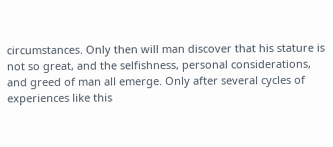circumstances. Only then will man discover that his stature is not so great, and the selfishness, personal considerations, and greed of man all emerge. Only after several cycles of experiences like this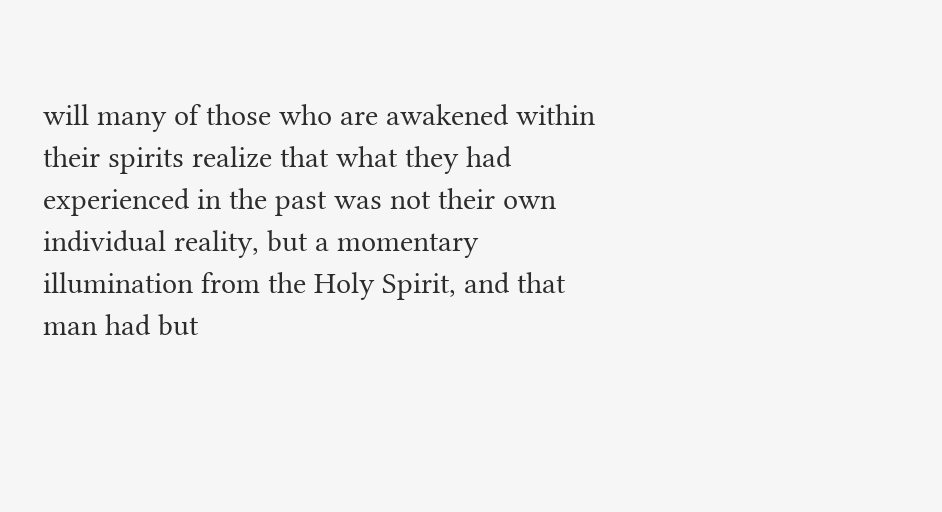will many of those who are awakened within their spirits realize that what they had experienced in the past was not their own individual reality, but a momentary illumination from the Holy Spirit, and that man had but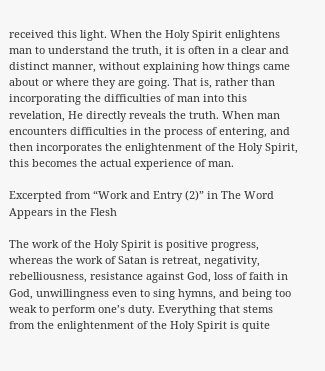received this light. When the Holy Spirit enlightens man to understand the truth, it is often in a clear and distinct manner, without explaining how things came about or where they are going. That is, rather than incorporating the difficulties of man into this revelation, He directly reveals the truth. When man encounters difficulties in the process of entering, and then incorporates the enlightenment of the Holy Spirit, this becomes the actual experience of man.

Excerpted from “Work and Entry (2)” in The Word Appears in the Flesh

The work of the Holy Spirit is positive progress, whereas the work of Satan is retreat, negativity, rebelliousness, resistance against God, loss of faith in God, unwillingness even to sing hymns, and being too weak to perform one’s duty. Everything that stems from the enlightenment of the Holy Spirit is quite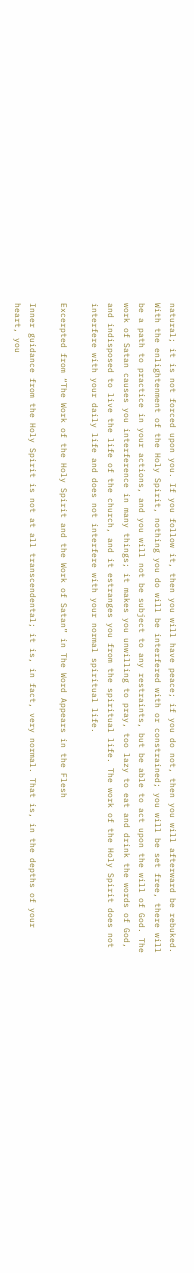natural; it is not forced upon you. If you follow it, then you will have peace; if you do not, then you will afterward be rebuked. With the enlightenment of the Holy Spirit, nothing you do will be interfered with or constrained; you will be set free, there will be a path to practice in your actions, and you will not be subject to any restraints, but be able to act upon the will of God. The work of Satan causes you interference in many things; it makes you unwilling to pray, too lazy to eat and drink the words of God, and indisposed to live the life of the church, and it estranges you from the spiritual life. The work of the Holy Spirit does not interfere with your daily life and does not interfere with your normal spiritual life.

Excerpted from “The Work of the Holy Spirit and the Work of Satan” in The Word Appears in the Flesh

Inner guidance from the Holy Spirit is not at all transcendental; it is, in fact, very normal. That is, in the depths of your heart, you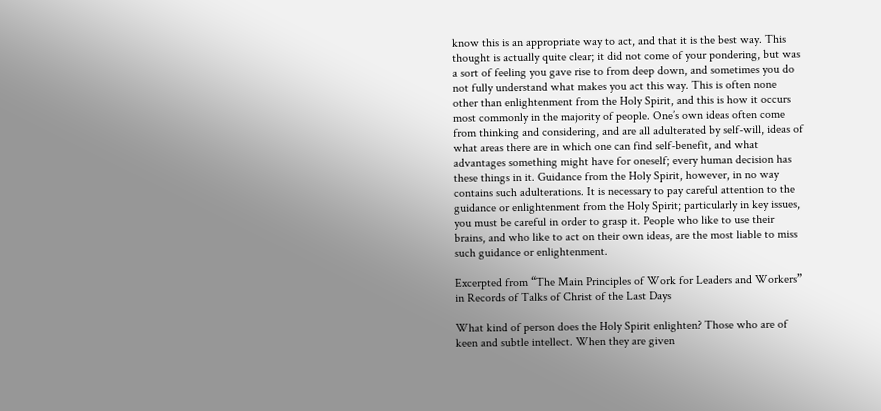know this is an appropriate way to act, and that it is the best way. This thought is actually quite clear; it did not come of your pondering, but was a sort of feeling you gave rise to from deep down, and sometimes you do not fully understand what makes you act this way. This is often none other than enlightenment from the Holy Spirit, and this is how it occurs most commonly in the majority of people. One’s own ideas often come from thinking and considering, and are all adulterated by self-will, ideas of what areas there are in which one can find self-benefit, and what advantages something might have for oneself; every human decision has these things in it. Guidance from the Holy Spirit, however, in no way contains such adulterations. It is necessary to pay careful attention to the guidance or enlightenment from the Holy Spirit; particularly in key issues, you must be careful in order to grasp it. People who like to use their brains, and who like to act on their own ideas, are the most liable to miss such guidance or enlightenment.

Excerpted from “The Main Principles of Work for Leaders and Workers” in Records of Talks of Christ of the Last Days

What kind of person does the Holy Spirit enlighten? Those who are of keen and subtle intellect. When they are given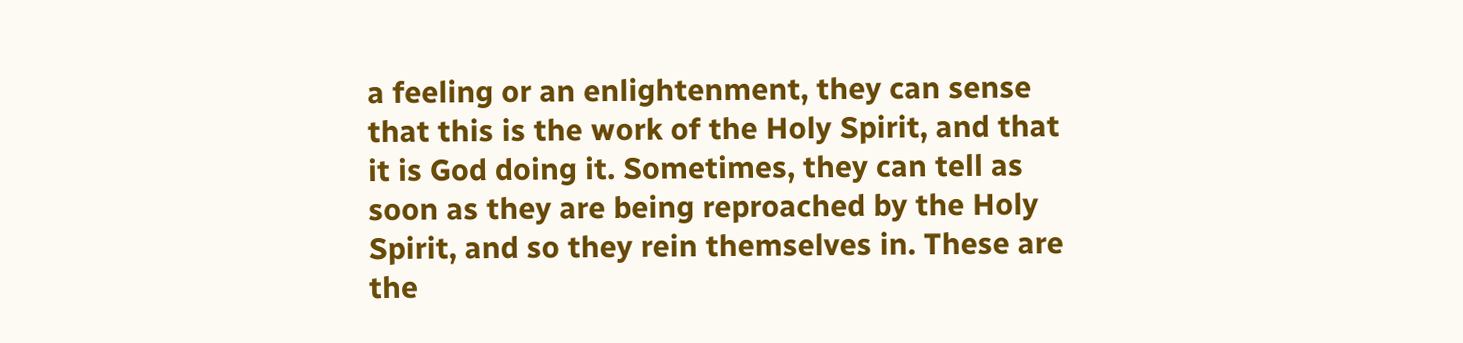a feeling or an enlightenment, they can sense that this is the work of the Holy Spirit, and that it is God doing it. Sometimes, they can tell as soon as they are being reproached by the Holy Spirit, and so they rein themselves in. These are the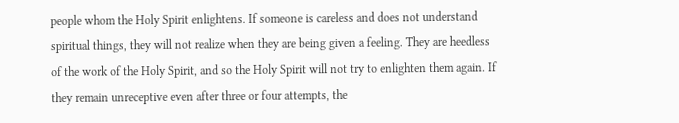people whom the Holy Spirit enlightens. If someone is careless and does not understand spiritual things, they will not realize when they are being given a feeling. They are heedless of the work of the Holy Spirit, and so the Holy Spirit will not try to enlighten them again. If they remain unreceptive even after three or four attempts, the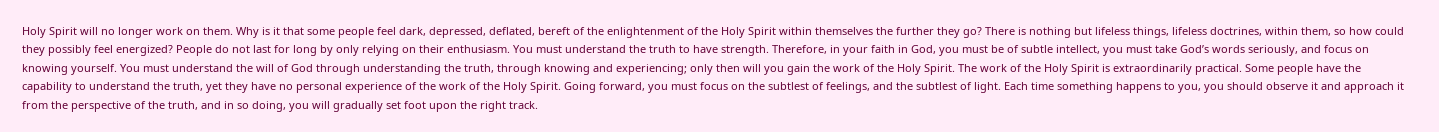Holy Spirit will no longer work on them. Why is it that some people feel dark, depressed, deflated, bereft of the enlightenment of the Holy Spirit within themselves the further they go? There is nothing but lifeless things, lifeless doctrines, within them, so how could they possibly feel energized? People do not last for long by only relying on their enthusiasm. You must understand the truth to have strength. Therefore, in your faith in God, you must be of subtle intellect, you must take God’s words seriously, and focus on knowing yourself. You must understand the will of God through understanding the truth, through knowing and experiencing; only then will you gain the work of the Holy Spirit. The work of the Holy Spirit is extraordinarily practical. Some people have the capability to understand the truth, yet they have no personal experience of the work of the Holy Spirit. Going forward, you must focus on the subtlest of feelings, and the subtlest of light. Each time something happens to you, you should observe it and approach it from the perspective of the truth, and in so doing, you will gradually set foot upon the right track.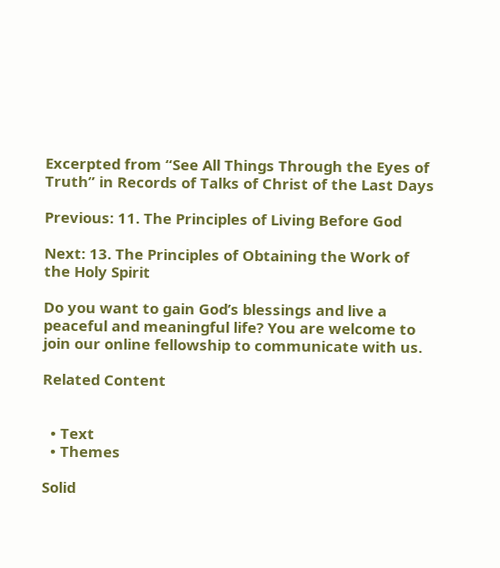Excerpted from “See All Things Through the Eyes of Truth” in Records of Talks of Christ of the Last Days

Previous: 11. The Principles of Living Before God

Next: 13. The Principles of Obtaining the Work of the Holy Spirit

Do you want to gain God’s blessings and live a peaceful and meaningful life? You are welcome to join our online fellowship to communicate with us.

Related Content


  • Text
  • Themes

Solid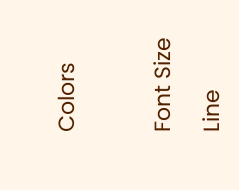Colors



Font Size

Line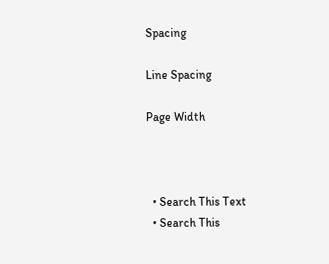Spacing

Line Spacing

Page Width



  • Search This Text
  • Search This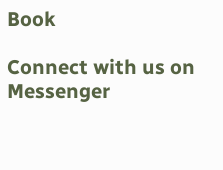Book

Connect with us on Messenger